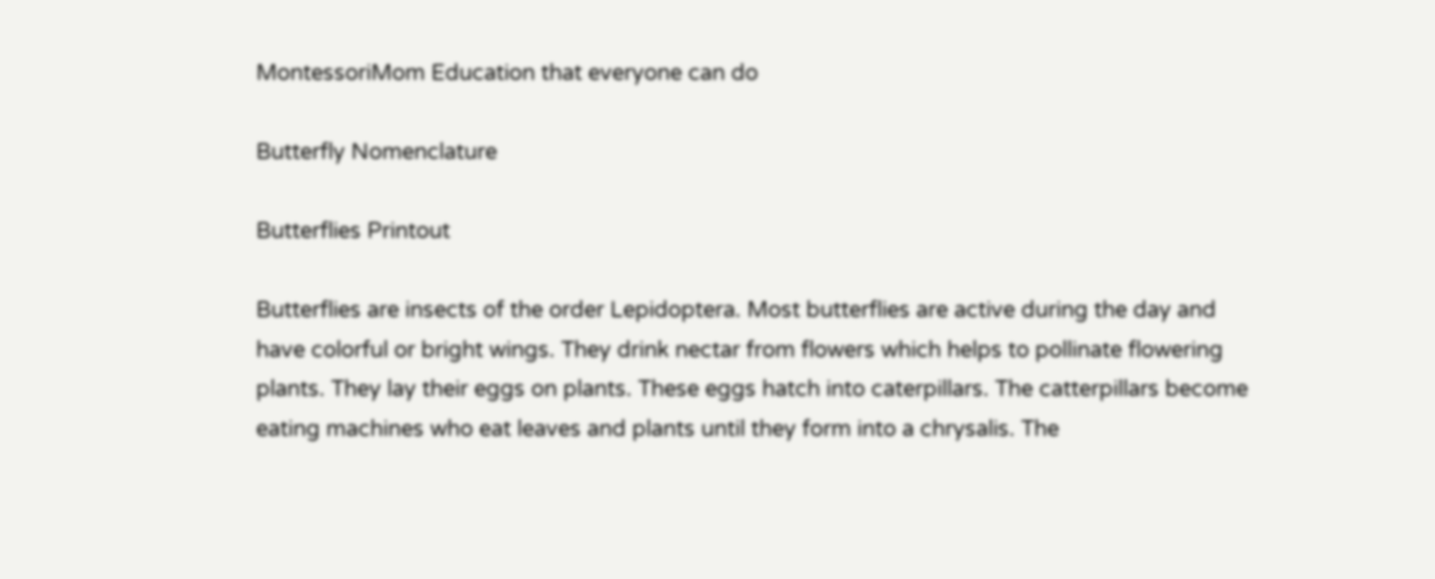MontessoriMom Education that everyone can do

Butterfly Nomenclature

Butterflies Printout

Butterflies are insects of the order Lepidoptera. Most butterflies are active during the day and have colorful or bright wings. They drink nectar from flowers which helps to pollinate flowering plants. They lay their eggs on plants. These eggs hatch into caterpillars. The catterpillars become eating machines who eat leaves and plants until they form into a chrysalis. The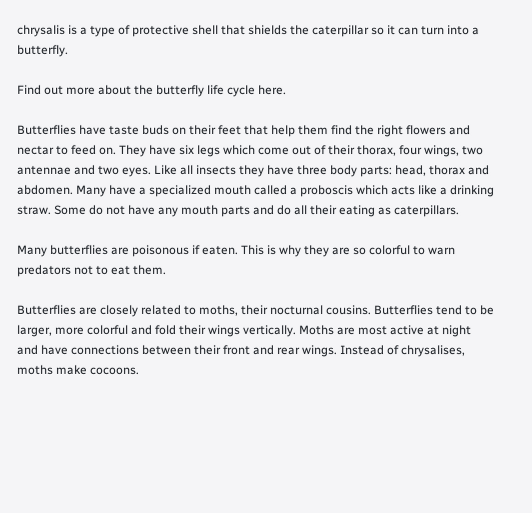chrysalis is a type of protective shell that shields the caterpillar so it can turn into a butterfly.

Find out more about the butterfly life cycle here.

Butterflies have taste buds on their feet that help them find the right flowers and nectar to feed on. They have six legs which come out of their thorax, four wings, two antennae and two eyes. Like all insects they have three body parts: head, thorax and abdomen. Many have a specialized mouth called a proboscis which acts like a drinking straw. Some do not have any mouth parts and do all their eating as caterpillars.

Many butterflies are poisonous if eaten. This is why they are so colorful to warn predators not to eat them.

Butterflies are closely related to moths, their nocturnal cousins. Butterflies tend to be larger, more colorful and fold their wings vertically. Moths are most active at night and have connections between their front and rear wings. Instead of chrysalises, moths make cocoons.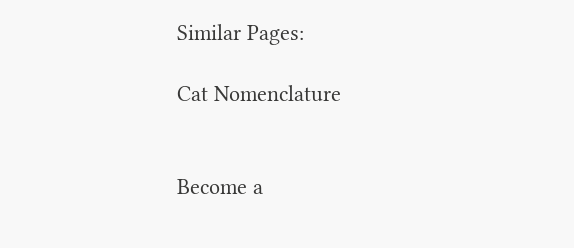Similar Pages:

Cat Nomenclature


Become a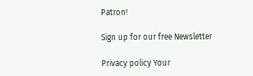Patron!

Sign up for our free Newsletter

Privacy policy Your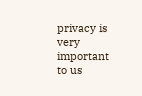privacy is very important to us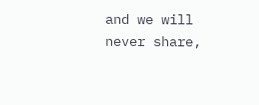and we will never share,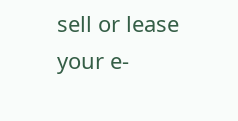sell or lease your e-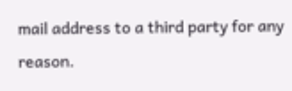mail address to a third party for any reason.